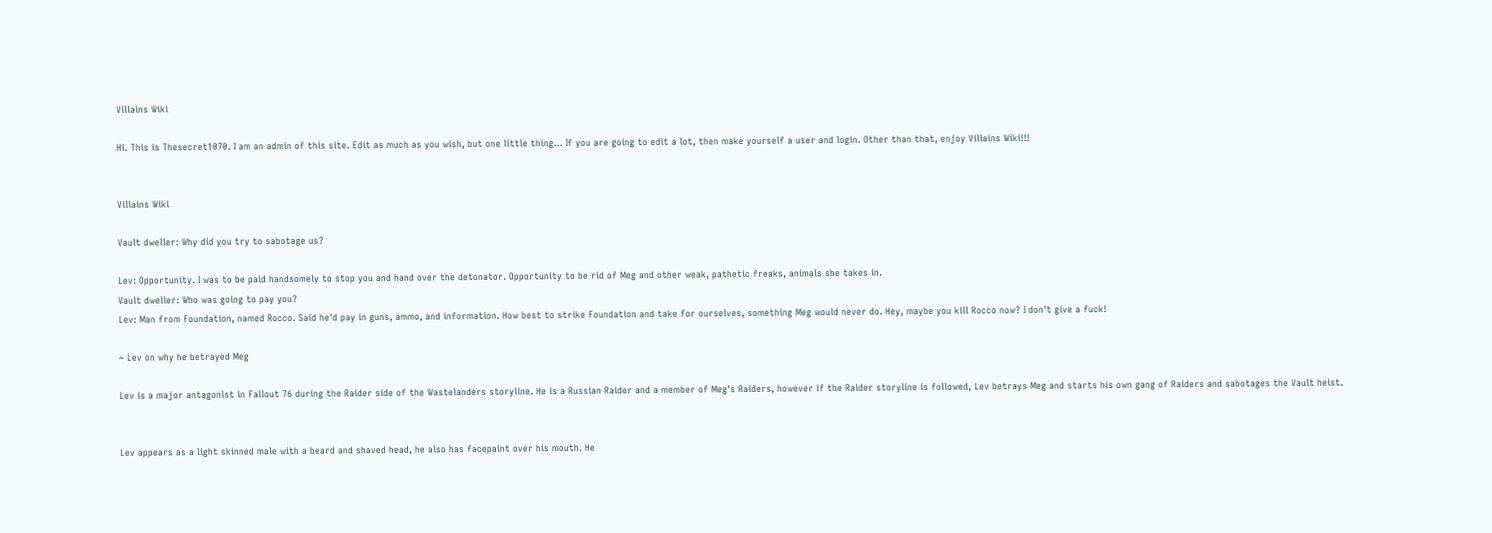Villains Wiki

Hi. This is Thesecret1070. I am an admin of this site. Edit as much as you wish, but one little thing... If you are going to edit a lot, then make yourself a user and login. Other than that, enjoy Villains Wiki!!!


Villains Wiki

Vault dweller: Why did you try to sabotage us?

Lev: Opportunity. I was to be paid handsomely to stop you and hand over the detonator. Opportunity to be rid of Meg and other weak, pathetic freaks, animals she takes in.
Vault dweller: Who was going to pay you?
Lev: Man from Foundation, named Rocco. Said he'd pay in guns, ammo, and information. How best to strike Foundation and take for ourselves, something Meg would never do. Hey, maybe you kill Rocco now? I don't give a fuck!

~ Lev on why he betrayed Meg

Lev is a major antagonist in Fallout 76 during the Raider side of the Wastelanders storyline. He is a Russian Raider and a member of Meg's Raiders, however if the Raider storyline is followed, Lev betrays Meg and starts his own gang of Raiders and sabotages the Vault heist.


Lev appears as a light skinned male with a beard and shaved head, he also has facepaint over his mouth. He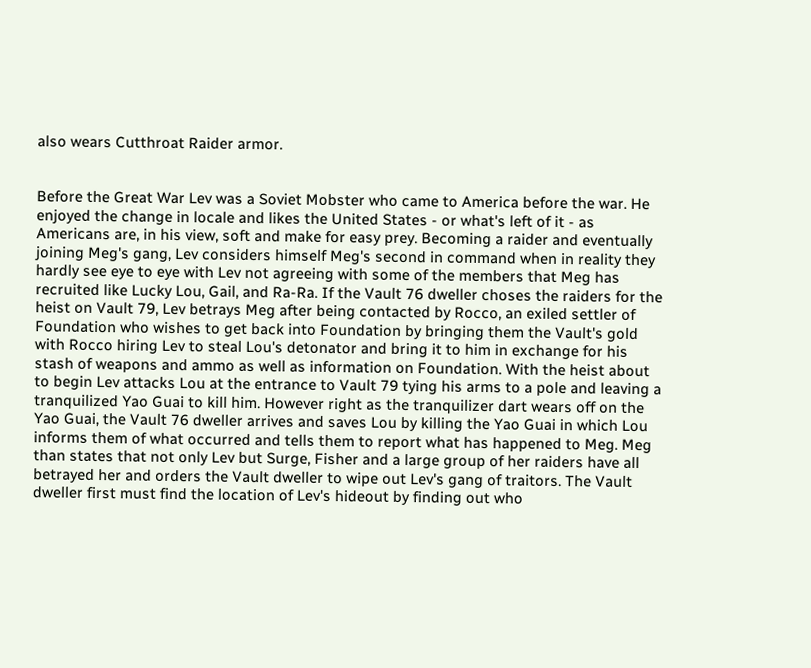also wears Cutthroat Raider armor.


Before the Great War Lev was a Soviet Mobster who came to America before the war. He enjoyed the change in locale and likes the United States - or what's left of it - as Americans are, in his view, soft and make for easy prey. Becoming a raider and eventually joining Meg's gang, Lev considers himself Meg's second in command when in reality they hardly see eye to eye with Lev not agreeing with some of the members that Meg has recruited like Lucky Lou, Gail, and Ra-Ra. If the Vault 76 dweller choses the raiders for the heist on Vault 79, Lev betrays Meg after being contacted by Rocco, an exiled settler of Foundation who wishes to get back into Foundation by bringing them the Vault's gold with Rocco hiring Lev to steal Lou's detonator and bring it to him in exchange for his stash of weapons and ammo as well as information on Foundation. With the heist about to begin Lev attacks Lou at the entrance to Vault 79 tying his arms to a pole and leaving a tranquilized Yao Guai to kill him. However right as the tranquilizer dart wears off on the Yao Guai, the Vault 76 dweller arrives and saves Lou by killing the Yao Guai in which Lou informs them of what occurred and tells them to report what has happened to Meg. Meg than states that not only Lev but Surge, Fisher and a large group of her raiders have all betrayed her and orders the Vault dweller to wipe out Lev's gang of traitors. The Vault dweller first must find the location of Lev's hideout by finding out who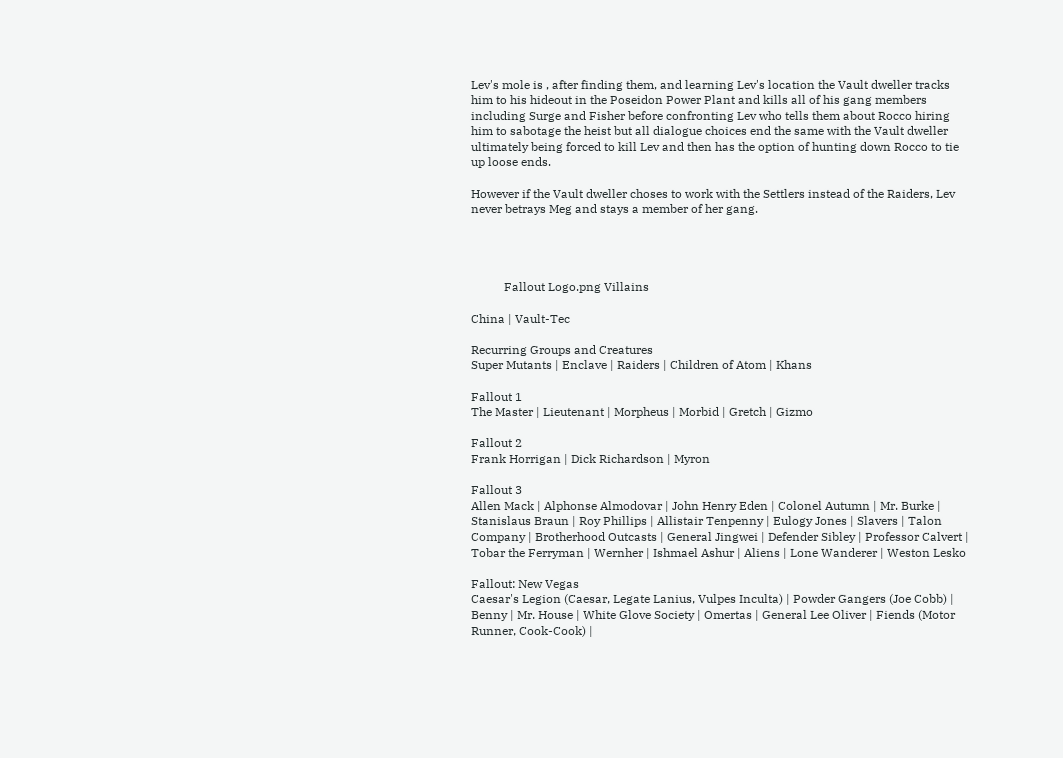Lev's mole is , after finding them, and learning Lev's location the Vault dweller tracks him to his hideout in the Poseidon Power Plant and kills all of his gang members including Surge and Fisher before confronting Lev who tells them about Rocco hiring him to sabotage the heist but all dialogue choices end the same with the Vault dweller ultimately being forced to kill Lev and then has the option of hunting down Rocco to tie up loose ends.

However if the Vault dweller choses to work with the Settlers instead of the Raiders, Lev never betrays Meg and stays a member of her gang.




           Fallout Logo.png Villains

China | Vault-Tec

Recurring Groups and Creatures
Super Mutants | Enclave | Raiders | Children of Atom | Khans

Fallout 1
The Master | Lieutenant | Morpheus | Morbid | Gretch | Gizmo

Fallout 2
Frank Horrigan | Dick Richardson | Myron

Fallout 3
Allen Mack | Alphonse Almodovar | John Henry Eden | Colonel Autumn | Mr. Burke | Stanislaus Braun | Roy Phillips | Allistair Tenpenny | Eulogy Jones | Slavers | Talon Company | Brotherhood Outcasts | General Jingwei | Defender Sibley | Professor Calvert | Tobar the Ferryman | Wernher | Ishmael Ashur | Aliens | Lone Wanderer | Weston Lesko

Fallout: New Vegas
Caesar's Legion (Caesar, Legate Lanius, Vulpes Inculta) | Powder Gangers (Joe Cobb) | Benny | Mr. House | White Glove Society | Omertas | General Lee Oliver | Fiends (Motor Runner, Cook-Cook) |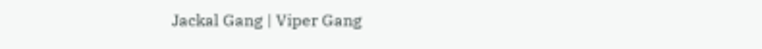Jackal Gang | Viper Gang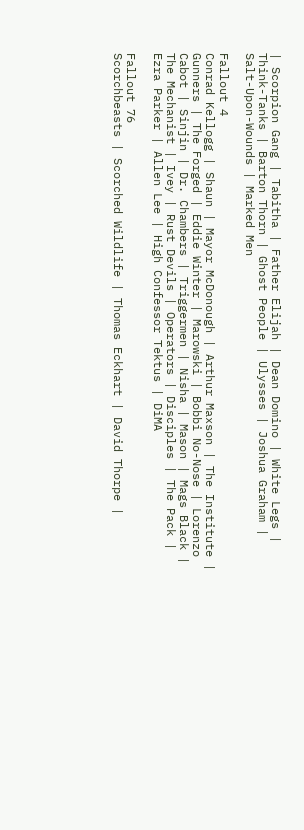| Scorpion Gang | Tabitha | Father Elijah | Dean Domino | White Legs | Think-Tanks | Barton Thorn | Ghost People | Ulysses | Joshua Graham | Salt-Upon-Wounds | Marked Men

Fallout 4
Conrad Kellogg | Shaun | Mayor McDonough | Arthur Maxson | The Institute | Gunners | The Forged | Eddie Winter | Marowski | Bobbi No-Nose | Lorenzo Cabot | Sinjin | Dr. Chambers | Triggermen | Nisha | Mason | Mags Black | The Mechanist | Ivey | Rust Devils | Operators | Disciples | The Pack | Ezra Parker | Allen Lee | High Confessor Tektus | DiMA

Fallout 76
Scorchbeasts | Scorched Wildlife | Thomas Eckhart | David Thorpe |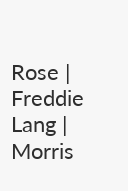Rose | Freddie Lang | Morris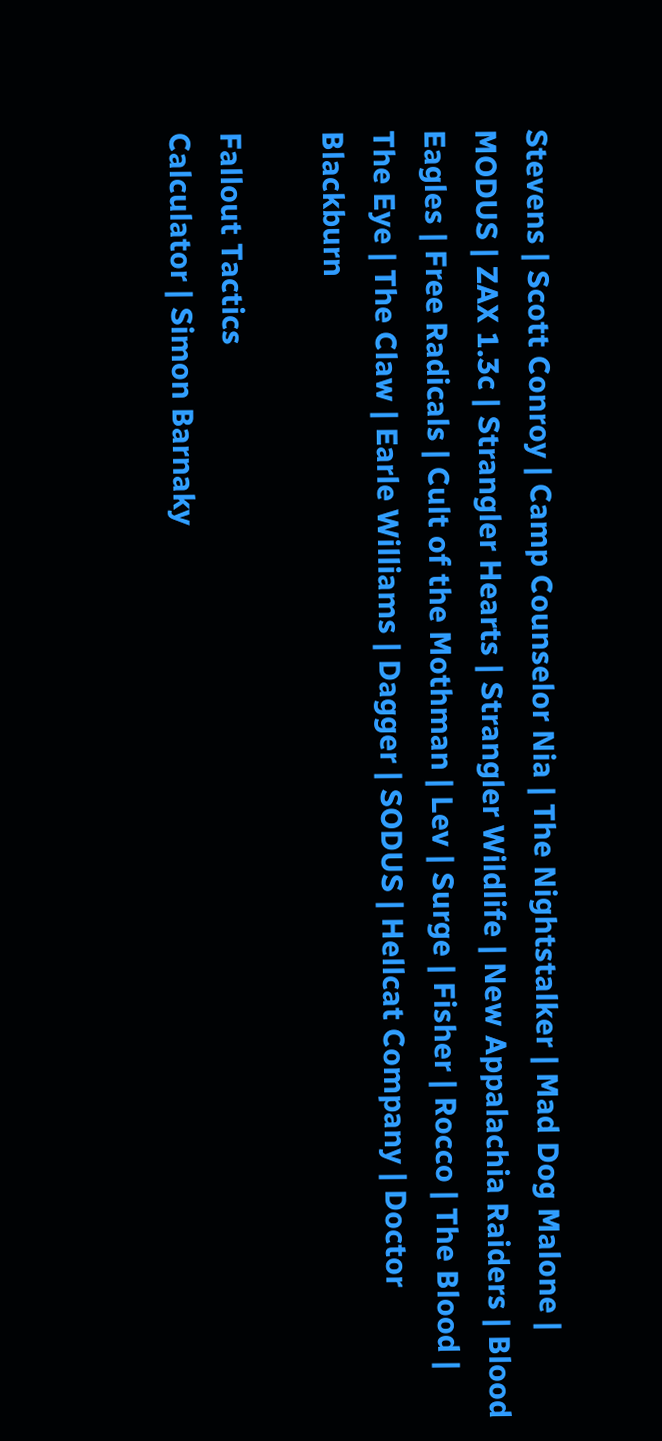Stevens | Scott Conroy | Camp Counselor Nia | The Nightstalker | Mad Dog Malone | MODUS | ZAX 1.3c | Strangler Hearts | Strangler Wildlife | New Appalachia Raiders | Blood Eagles | Free Radicals | Cult of the Mothman | Lev | Surge | Fisher | Rocco | The Blood | The Eye | The Claw | Earle Williams | Dagger | SODUS | Hellcat Company | Doctor Blackburn

Fallout Tactics
Calculator | Simon Barnaky